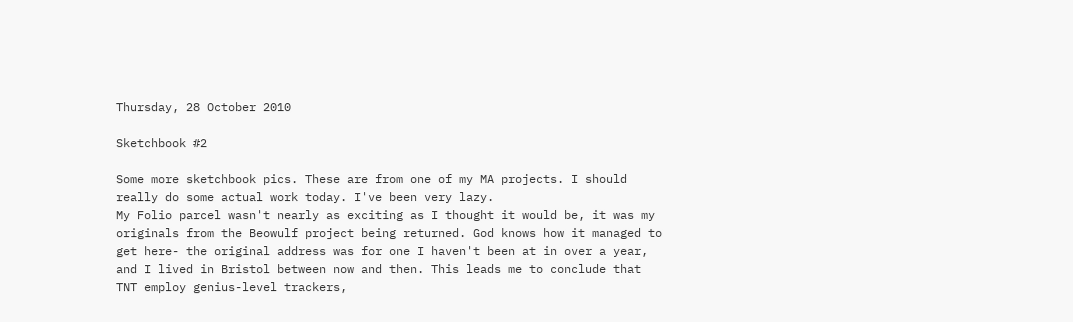Thursday, 28 October 2010

Sketchbook #2

Some more sketchbook pics. These are from one of my MA projects. I should really do some actual work today. I've been very lazy.
My Folio parcel wasn't nearly as exciting as I thought it would be, it was my originals from the Beowulf project being returned. God knows how it managed to get here- the original address was for one I haven't been at in over a year, and I lived in Bristol between now and then. This leads me to conclude that TNT employ genius-level trackers,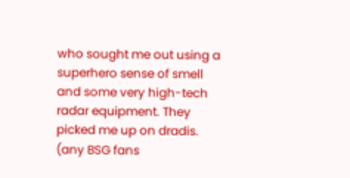who sought me out using a superhero sense of smell and some very high-tech radar equipment. They picked me up on dradis. (any BSG fans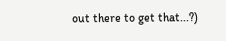out there to get that...?)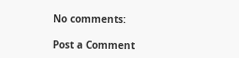No comments:

Post a Comment